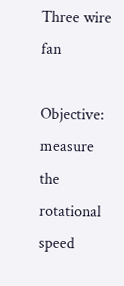Three wire fan

Objective: measure the rotational speed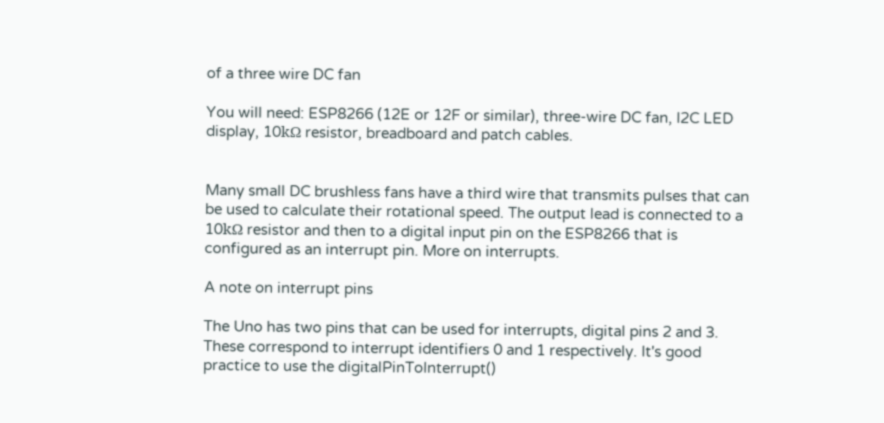of a three wire DC fan

You will need: ESP8266 (12E or 12F or similar), three-wire DC fan, I2C LED display, 10kΩ resistor, breadboard and patch cables.


Many small DC brushless fans have a third wire that transmits pulses that can be used to calculate their rotational speed. The output lead is connected to a 10kΩ resistor and then to a digital input pin on the ESP8266 that is configured as an interrupt pin. More on interrupts.

A note on interrupt pins

The Uno has two pins that can be used for interrupts, digital pins 2 and 3. These correspond to interrupt identifiers 0 and 1 respectively. It's good practice to use the digitalPinToInterrupt()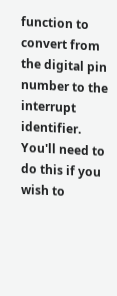function to convert from the digital pin number to the interrupt identifier. You'll need to do this if you wish to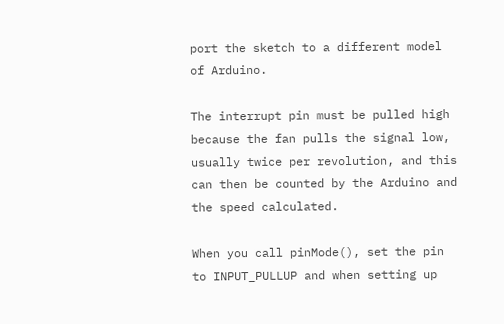port the sketch to a different model of Arduino.

The interrupt pin must be pulled high because the fan pulls the signal low, usually twice per revolution, and this can then be counted by the Arduino and the speed calculated.

When you call pinMode(), set the pin to INPUT_PULLUP and when setting up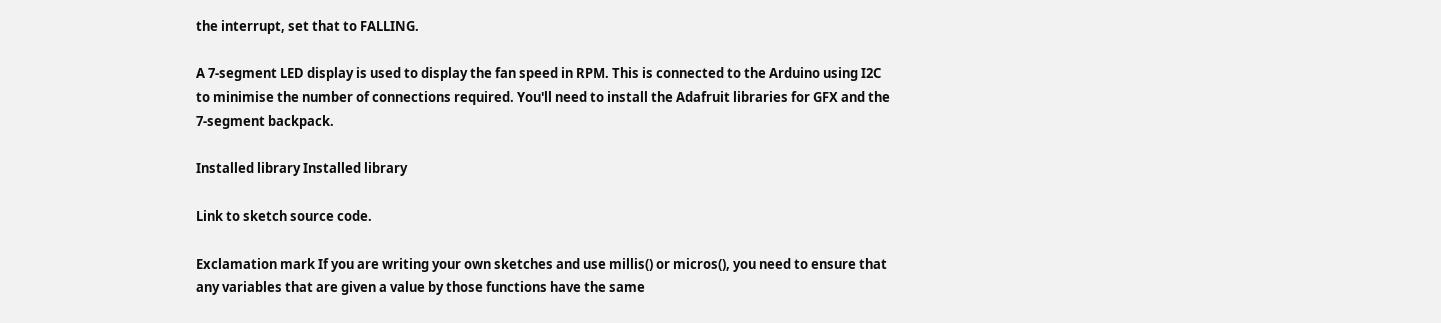the interrupt, set that to FALLING.

A 7-segment LED display is used to display the fan speed in RPM. This is connected to the Arduino using I2C to minimise the number of connections required. You'll need to install the Adafruit libraries for GFX and the 7-segment backpack.

Installed library Installed library

Link to sketch source code.

Exclamation mark If you are writing your own sketches and use millis() or micros(), you need to ensure that any variables that are given a value by those functions have the same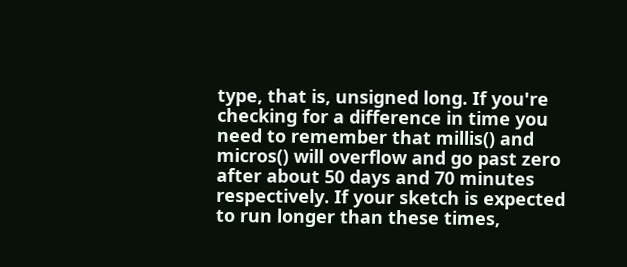type, that is, unsigned long. If you're checking for a difference in time you need to remember that millis() and micros() will overflow and go past zero after about 50 days and 70 minutes respectively. If your sketch is expected to run longer than these times,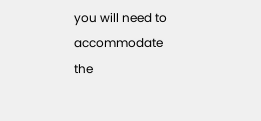you will need to accommodate the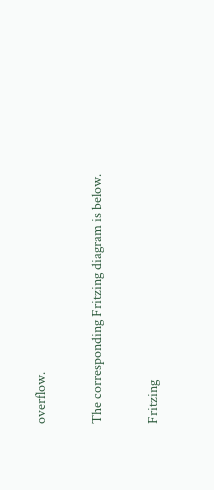overflow.

The corresponding Fritzing diagram is below.

Fritzing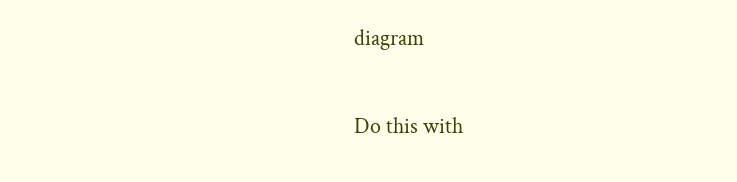diagram

Do this with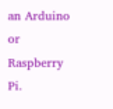an Arduino or Raspberry Pi.